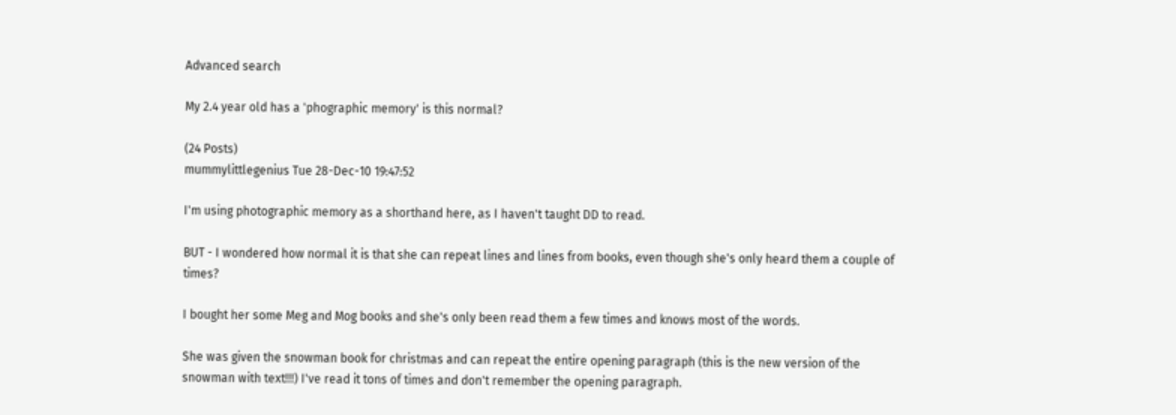Advanced search

My 2.4 year old has a 'phographic memory' is this normal?

(24 Posts)
mummylittlegenius Tue 28-Dec-10 19:47:52

I'm using photographic memory as a shorthand here, as I haven't taught DD to read.

BUT - I wondered how normal it is that she can repeat lines and lines from books, even though she's only heard them a couple of times?

I bought her some Meg and Mog books and she's only been read them a few times and knows most of the words.

She was given the snowman book for christmas and can repeat the entire opening paragraph (this is the new version of the snowman with text!!!) I've read it tons of times and don't remember the opening paragraph.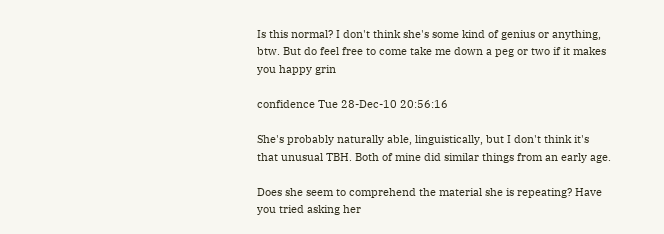Is this normal? I don't think she's some kind of genius or anything, btw. But do feel free to come take me down a peg or two if it makes you happy grin

confidence Tue 28-Dec-10 20:56:16

She's probably naturally able, linguistically, but I don't think it's that unusual TBH. Both of mine did similar things from an early age.

Does she seem to comprehend the material she is repeating? Have you tried asking her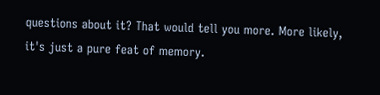questions about it? That would tell you more. More likely, it's just a pure feat of memory.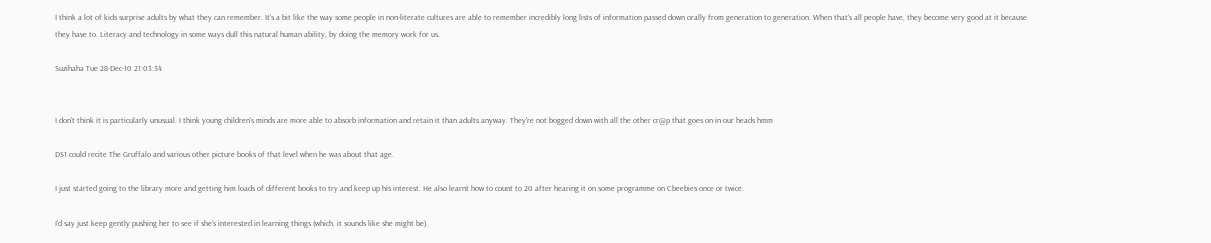I think a lot of kids surprise adults by what they can remember. It's a bit like the way some people in non-literate cultures are able to remember incredibly long lists of information passed down orally from generation to generation. When that's all people have, they become very good at it because they have to. Literacy and technology in some ways dull this natural human ability, by doing the memory work for us.

Suzihaha Tue 28-Dec-10 21:03:34


I don't think it is particularly unusual. I think young children's minds are more able to absorb information and retain it than adults anyway. They're not bogged down with all the other cr@p that goes on in our heads hmm

DS1 could recite The Gruffalo and various other picture books of that level when he was about that age.

I just started going to the library more and getting him loads of different books to try and keep up his interest. He also learnt how to count to 20 after hearing it on some programme on Cbeebies once or twice.

I'd say just keep gently pushing her to see if she's interested in learning things (which, it sounds like she might be).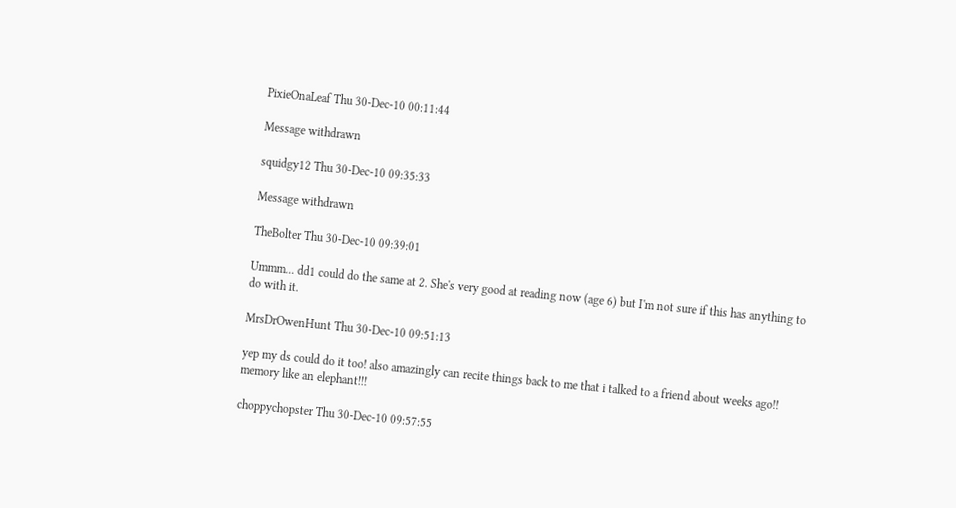PixieOnaLeaf Thu 30-Dec-10 00:11:44

Message withdrawn

squidgy12 Thu 30-Dec-10 09:35:33

Message withdrawn

TheBolter Thu 30-Dec-10 09:39:01

Ummm... dd1 could do the same at 2. She's very good at reading now (age 6) but I'm not sure if this has anything to do with it.

MrsDrOwenHunt Thu 30-Dec-10 09:51:13

yep my ds could do it too! also amazingly can recite things back to me that i talked to a friend about weeks ago!! memory like an elephant!!!

choppychopster Thu 30-Dec-10 09:57:55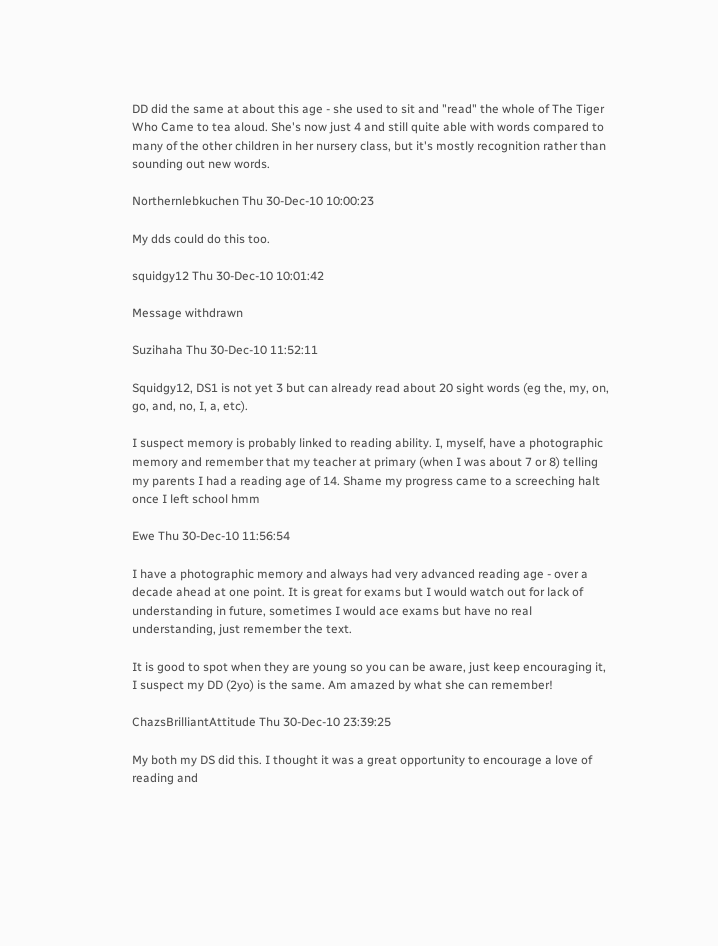DD did the same at about this age - she used to sit and "read" the whole of The Tiger Who Came to tea aloud. She's now just 4 and still quite able with words compared to many of the other children in her nursery class, but it's mostly recognition rather than sounding out new words.

Northernlebkuchen Thu 30-Dec-10 10:00:23

My dds could do this too.

squidgy12 Thu 30-Dec-10 10:01:42

Message withdrawn

Suzihaha Thu 30-Dec-10 11:52:11

Squidgy12, DS1 is not yet 3 but can already read about 20 sight words (eg the, my, on, go, and, no, I, a, etc).

I suspect memory is probably linked to reading ability. I, myself, have a photographic memory and remember that my teacher at primary (when I was about 7 or 8) telling my parents I had a reading age of 14. Shame my progress came to a screeching halt once I left school hmm

Ewe Thu 30-Dec-10 11:56:54

I have a photographic memory and always had very advanced reading age - over a decade ahead at one point. It is great for exams but I would watch out for lack of understanding in future, sometimes I would ace exams but have no real understanding, just remember the text.

It is good to spot when they are young so you can be aware, just keep encouraging it, I suspect my DD (2yo) is the same. Am amazed by what she can remember!

ChazsBrilliantAttitude Thu 30-Dec-10 23:39:25

My both my DS did this. I thought it was a great opportunity to encourage a love of reading and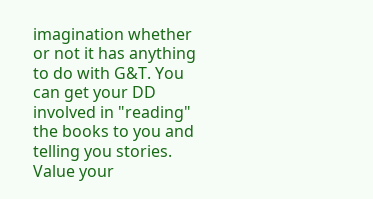imagination whether or not it has anything to do with G&T. You can get your DD involved in "reading" the books to you and telling you stories. Value your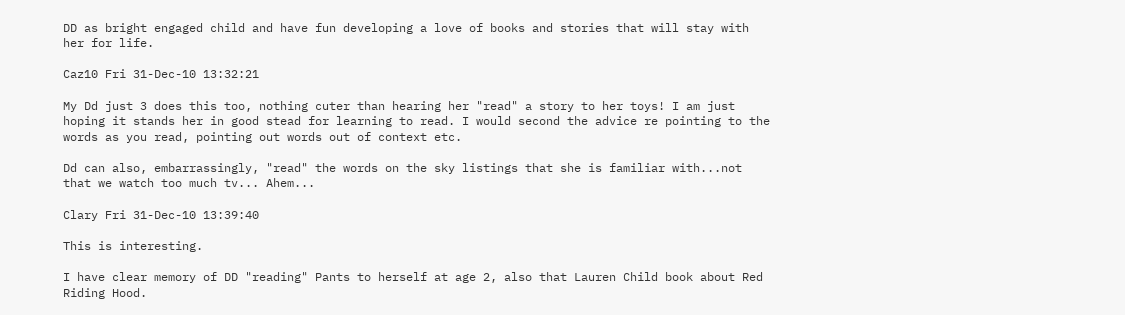DD as bright engaged child and have fun developing a love of books and stories that will stay with her for life.

Caz10 Fri 31-Dec-10 13:32:21

My Dd just 3 does this too, nothing cuter than hearing her "read" a story to her toys! I am just hoping it stands her in good stead for learning to read. I would second the advice re pointing to the words as you read, pointing out words out of context etc.

Dd can also, embarrassingly, "read" the words on the sky listings that she is familiar with...not that we watch too much tv... Ahem...

Clary Fri 31-Dec-10 13:39:40

This is interesting.

I have clear memory of DD "reading" Pants to herself at age 2, also that Lauren Child book about Red Riding Hood.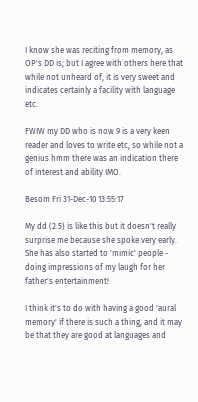I know she was reciting from memory, as OP's DD is; but I agree with others here that while not unheard of, it is very sweet and indicates certainly a facility with language etc.

FWIW my DD who is now 9 is a very keen reader and loves to write etc, so while not a genius hmm there was an indication there of interest and ability IMO.

Besom Fri 31-Dec-10 13:55:17

My dd (2.5) is like this but it doesn't really surprise me because she spoke very early. She has also started to 'mimic' people - doing impressions of my laugh for her father's entertainment!

I think it's to do with having a good 'aural memory' if there is such a thing, and it may be that they are good at languages and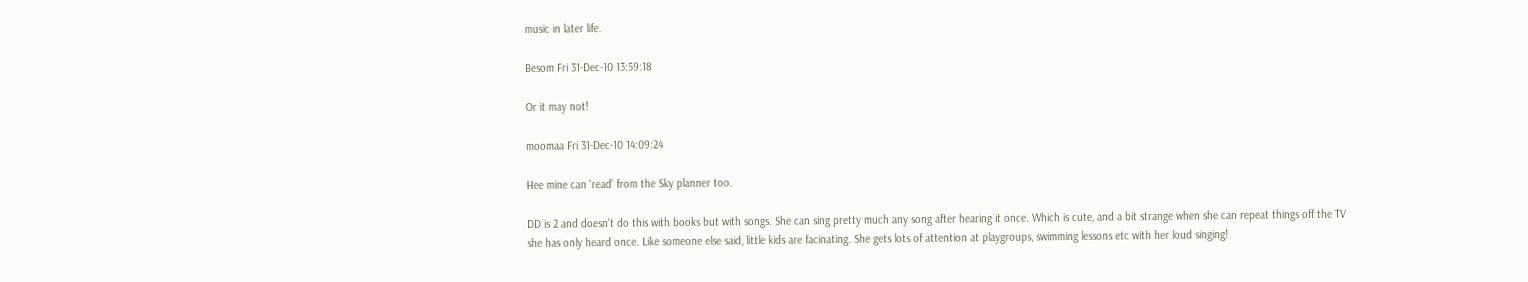music in later life.

Besom Fri 31-Dec-10 13:59:18

Or it may not!

moomaa Fri 31-Dec-10 14:09:24

Hee mine can 'read' from the Sky planner too.

DD is 2 and doesn't do this with books but with songs. She can sing pretty much any song after hearing it once. Which is cute, and a bit strange when she can repeat things off the TV she has only heard once. Like someone else said, little kids are facinating. She gets lots of attention at playgroups, swimming lessons etc with her loud singing!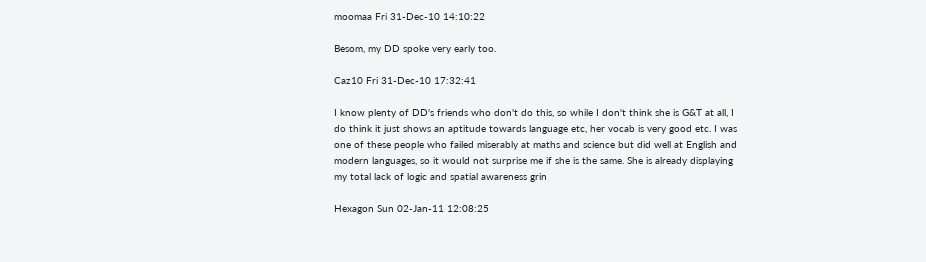moomaa Fri 31-Dec-10 14:10:22

Besom, my DD spoke very early too.

Caz10 Fri 31-Dec-10 17:32:41

I know plenty of DD's friends who don't do this, so while I don't think she is G&T at all, I do think it just shows an aptitude towards language etc, her vocab is very good etc. I was one of these people who failed miserably at maths and science but did well at English and modern languages, so it would not surprise me if she is the same. She is already displaying my total lack of logic and spatial awareness grin

Hexagon Sun 02-Jan-11 12:08:25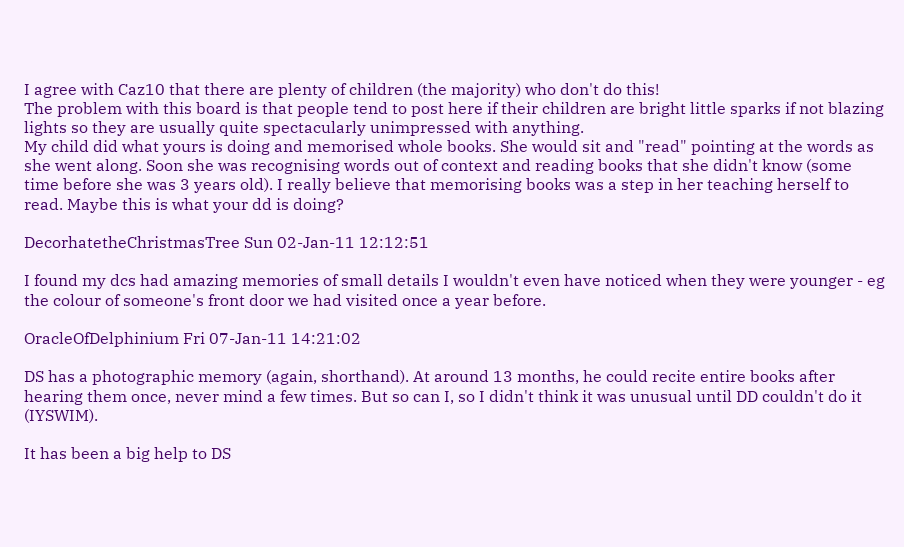I agree with Caz10 that there are plenty of children (the majority) who don't do this!
The problem with this board is that people tend to post here if their children are bright little sparks if not blazing lights so they are usually quite spectacularly unimpressed with anything.
My child did what yours is doing and memorised whole books. She would sit and "read" pointing at the words as she went along. Soon she was recognising words out of context and reading books that she didn't know (some time before she was 3 years old). I really believe that memorising books was a step in her teaching herself to read. Maybe this is what your dd is doing?

DecorhatetheChristmasTree Sun 02-Jan-11 12:12:51

I found my dcs had amazing memories of small details I wouldn't even have noticed when they were younger - eg the colour of someone's front door we had visited once a year before.

OracleOfDelphinium Fri 07-Jan-11 14:21:02

DS has a photographic memory (again, shorthand). At around 13 months, he could recite entire books after hearing them once, never mind a few times. But so can I, so I didn't think it was unusual until DD couldn't do it (IYSWIM).

It has been a big help to DS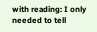with reading: I only needed to tell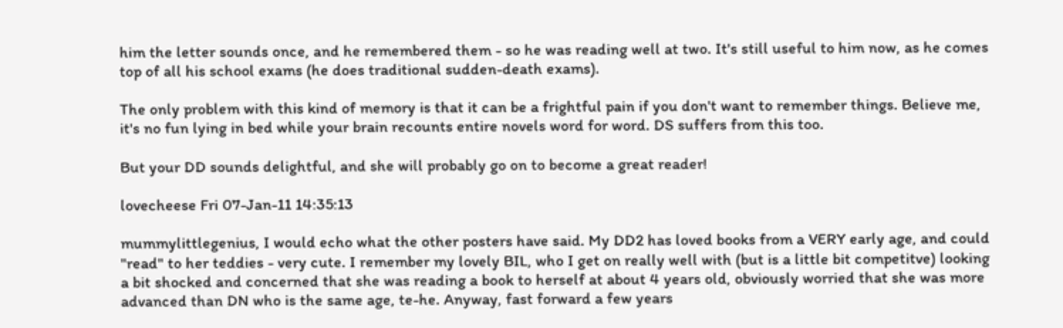him the letter sounds once, and he remembered them - so he was reading well at two. It's still useful to him now, as he comes top of all his school exams (he does traditional sudden-death exams).

The only problem with this kind of memory is that it can be a frightful pain if you don't want to remember things. Believe me, it's no fun lying in bed while your brain recounts entire novels word for word. DS suffers from this too.

But your DD sounds delightful, and she will probably go on to become a great reader!

lovecheese Fri 07-Jan-11 14:35:13

mummylittlegenius, I would echo what the other posters have said. My DD2 has loved books from a VERY early age, and could "read" to her teddies - very cute. I remember my lovely BIL, who I get on really well with (but is a little bit competitve) looking a bit shocked and concerned that she was reading a book to herself at about 4 years old, obviously worried that she was more advanced than DN who is the same age, te-he. Anyway, fast forward a few years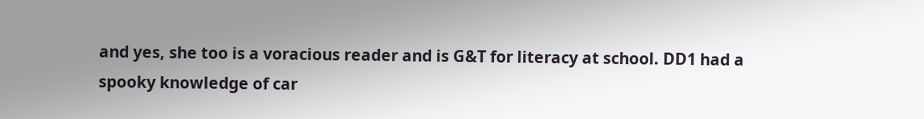and yes, she too is a voracious reader and is G&T for literacy at school. DD1 had a spooky knowledge of car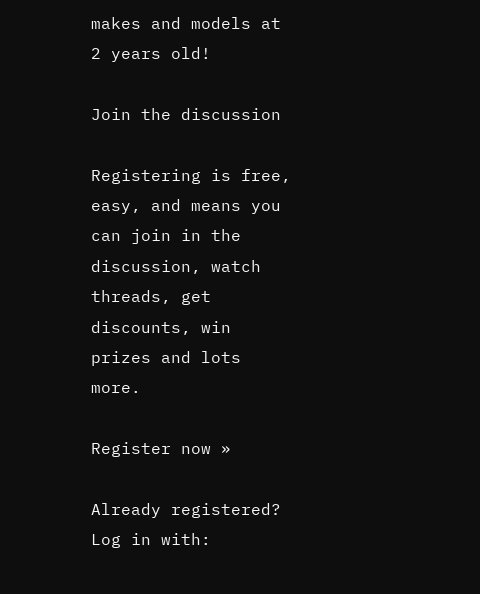makes and models at 2 years old!

Join the discussion

Registering is free, easy, and means you can join in the discussion, watch threads, get discounts, win prizes and lots more.

Register now »

Already registered? Log in with: